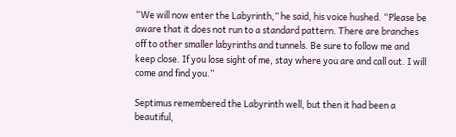“We will now enter the Labyrinth,” he said, his voice hushed. “Please be aware that it does not run to a standard pattern. There are branches off to other smaller labyrinths and tunnels. Be sure to follow me and keep close. If you lose sight of me, stay where you are and call out. I will come and find you.”

Septimus remembered the Labyrinth well, but then it had been a beautiful,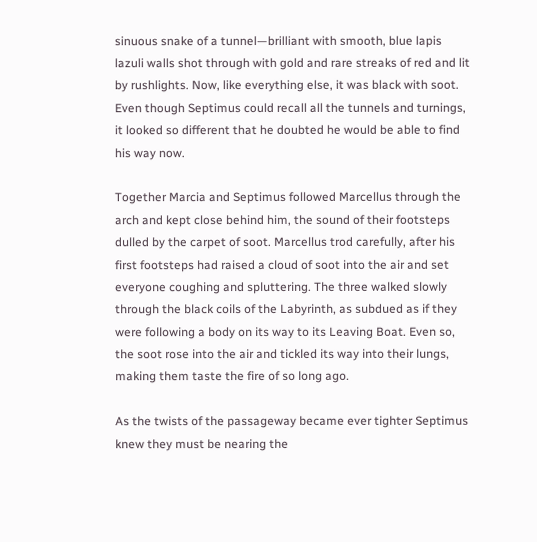sinuous snake of a tunnel—brilliant with smooth, blue lapis lazuli walls shot through with gold and rare streaks of red and lit by rushlights. Now, like everything else, it was black with soot. Even though Septimus could recall all the tunnels and turnings, it looked so different that he doubted he would be able to find his way now.

Together Marcia and Septimus followed Marcellus through the arch and kept close behind him, the sound of their footsteps dulled by the carpet of soot. Marcellus trod carefully, after his first footsteps had raised a cloud of soot into the air and set everyone coughing and spluttering. The three walked slowly through the black coils of the Labyrinth, as subdued as if they were following a body on its way to its Leaving Boat. Even so, the soot rose into the air and tickled its way into their lungs, making them taste the fire of so long ago.

As the twists of the passageway became ever tighter Septimus knew they must be nearing the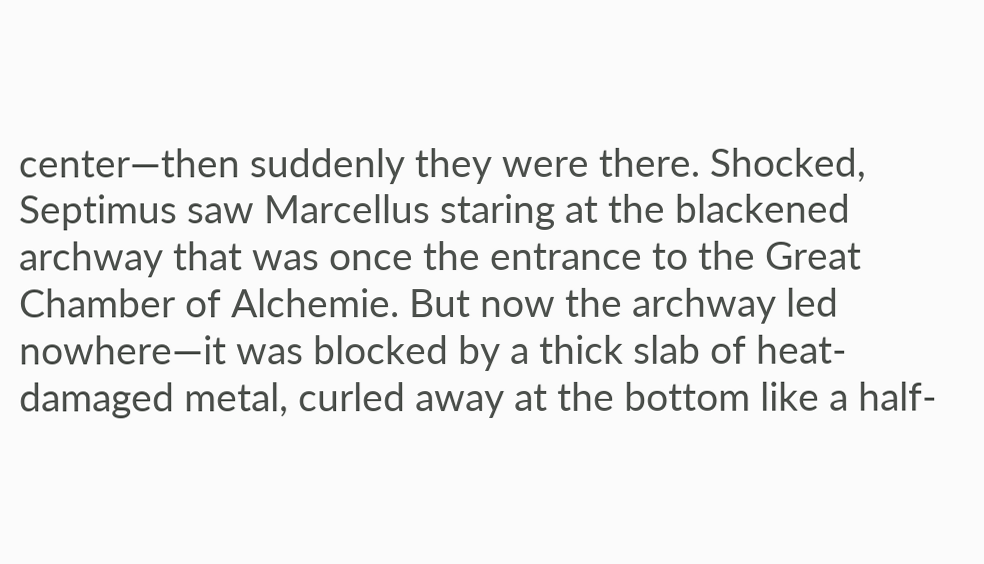center—then suddenly they were there. Shocked, Septimus saw Marcellus staring at the blackened archway that was once the entrance to the Great Chamber of Alchemie. But now the archway led nowhere—it was blocked by a thick slab of heat-damaged metal, curled away at the bottom like a half-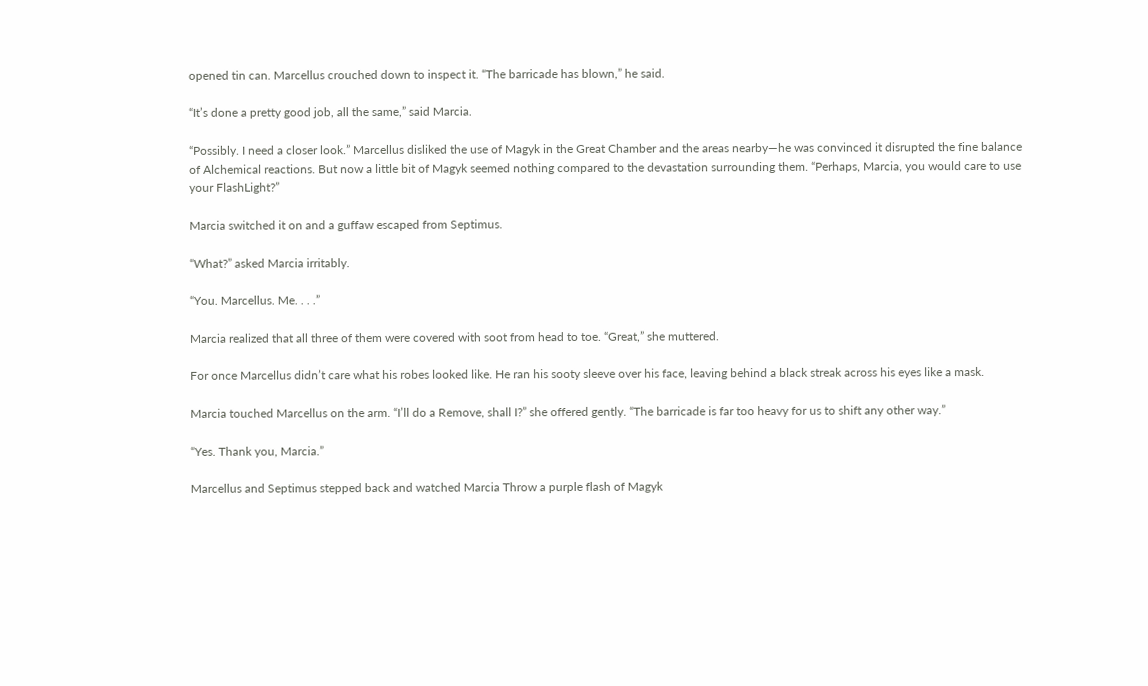opened tin can. Marcellus crouched down to inspect it. “The barricade has blown,” he said.

“It’s done a pretty good job, all the same,” said Marcia.

“Possibly. I need a closer look.” Marcellus disliked the use of Magyk in the Great Chamber and the areas nearby—he was convinced it disrupted the fine balance of Alchemical reactions. But now a little bit of Magyk seemed nothing compared to the devastation surrounding them. “Perhaps, Marcia, you would care to use your FlashLight?”

Marcia switched it on and a guffaw escaped from Septimus.

“What?” asked Marcia irritably.

“You. Marcellus. Me. . . .”

Marcia realized that all three of them were covered with soot from head to toe. “Great,” she muttered.

For once Marcellus didn’t care what his robes looked like. He ran his sooty sleeve over his face, leaving behind a black streak across his eyes like a mask.

Marcia touched Marcellus on the arm. “I’ll do a Remove, shall I?” she offered gently. “The barricade is far too heavy for us to shift any other way.”

“Yes. Thank you, Marcia.”

Marcellus and Septimus stepped back and watched Marcia Throw a purple flash of Magyk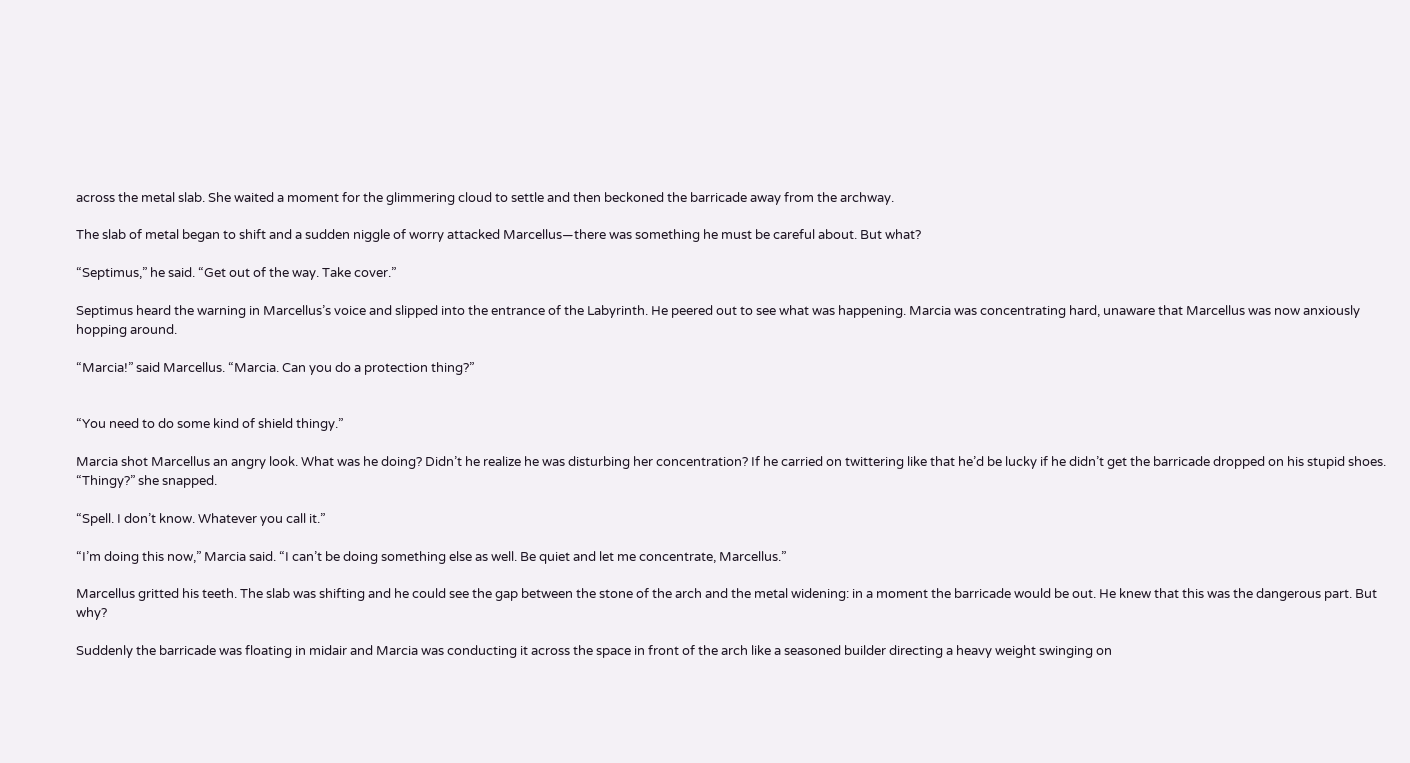across the metal slab. She waited a moment for the glimmering cloud to settle and then beckoned the barricade away from the archway.

The slab of metal began to shift and a sudden niggle of worry attacked Marcellus—there was something he must be careful about. But what?

“Septimus,” he said. “Get out of the way. Take cover.”

Septimus heard the warning in Marcellus’s voice and slipped into the entrance of the Labyrinth. He peered out to see what was happening. Marcia was concentrating hard, unaware that Marcellus was now anxiously hopping around.

“Marcia!” said Marcellus. “Marcia. Can you do a protection thing?”


“You need to do some kind of shield thingy.”

Marcia shot Marcellus an angry look. What was he doing? Didn’t he realize he was disturbing her concentration? If he carried on twittering like that he’d be lucky if he didn’t get the barricade dropped on his stupid shoes. “Thingy?” she snapped.

“Spell. I don’t know. Whatever you call it.”

“I’m doing this now,” Marcia said. “I can’t be doing something else as well. Be quiet and let me concentrate, Marcellus.”

Marcellus gritted his teeth. The slab was shifting and he could see the gap between the stone of the arch and the metal widening: in a moment the barricade would be out. He knew that this was the dangerous part. But why?

Suddenly the barricade was floating in midair and Marcia was conducting it across the space in front of the arch like a seasoned builder directing a heavy weight swinging on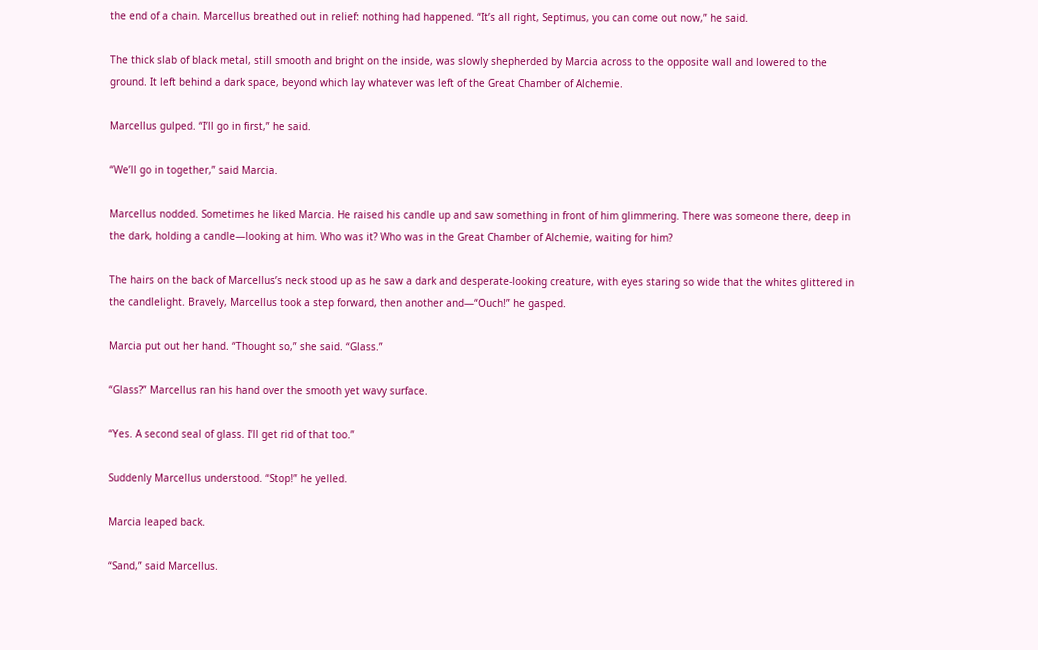the end of a chain. Marcellus breathed out in relief: nothing had happened. “It’s all right, Septimus, you can come out now,” he said.

The thick slab of black metal, still smooth and bright on the inside, was slowly shepherded by Marcia across to the opposite wall and lowered to the ground. It left behind a dark space, beyond which lay whatever was left of the Great Chamber of Alchemie.

Marcellus gulped. “I’ll go in first,” he said.

“We’ll go in together,” said Marcia.

Marcellus nodded. Sometimes he liked Marcia. He raised his candle up and saw something in front of him glimmering. There was someone there, deep in the dark, holding a candle—looking at him. Who was it? Who was in the Great Chamber of Alchemie, waiting for him?

The hairs on the back of Marcellus’s neck stood up as he saw a dark and desperate-looking creature, with eyes staring so wide that the whites glittered in the candlelight. Bravely, Marcellus took a step forward, then another and—“Ouch!” he gasped.

Marcia put out her hand. “Thought so,” she said. “Glass.”

“Glass?” Marcellus ran his hand over the smooth yet wavy surface.

“Yes. A second seal of glass. I’ll get rid of that too.”

Suddenly Marcellus understood. “Stop!” he yelled.

Marcia leaped back.

“Sand,” said Marcellus.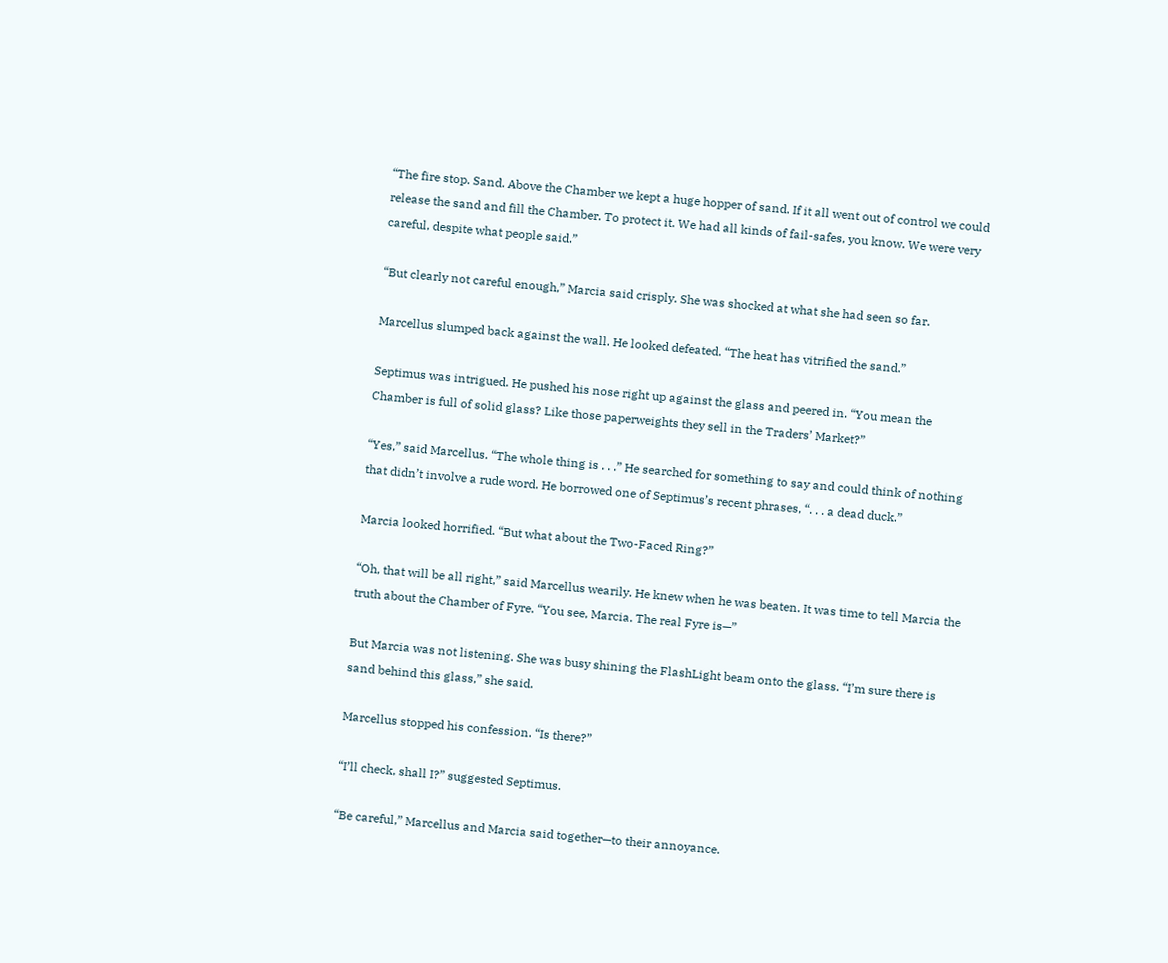“The fire stop. Sand. Above the Chamber we kept a huge hopper of sand. If it all went out of control we could release the sand and fill the Chamber. To protect it. We had all kinds of fail-safes, you know. We were very careful, despite what people said.”

“But clearly not careful enough,” Marcia said crisply. She was shocked at what she had seen so far.

Marcellus slumped back against the wall. He looked defeated. “The heat has vitrified the sand.”

Septimus was intrigued. He pushed his nose right up against the glass and peered in. “You mean the Chamber is full of solid glass? Like those paperweights they sell in the Traders’ Market?”

“Yes,” said Marcellus. “The whole thing is . . .” He searched for something to say and could think of nothing that didn’t involve a rude word. He borrowed one of Septimus’s recent phrases, “. . . a dead duck.”

Marcia looked horrified. “But what about the Two-Faced Ring?”

“Oh, that will be all right,” said Marcellus wearily. He knew when he was beaten. It was time to tell Marcia the truth about the Chamber of Fyre. “You see, Marcia. The real Fyre is—”

But Marcia was not listening. She was busy shining the FlashLight beam onto the glass. “I’m sure there is sand behind this glass,” she said.

Marcellus stopped his confession. “Is there?”

“I’ll check, shall I?” suggested Septimus.

“Be careful,” Marcellus and Marcia said together—to their annoyance.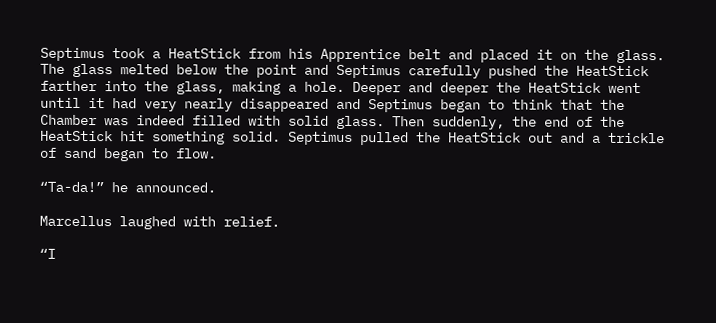Septimus took a HeatStick from his Apprentice belt and placed it on the glass. The glass melted below the point and Septimus carefully pushed the HeatStick farther into the glass, making a hole. Deeper and deeper the HeatStick went until it had very nearly disappeared and Septimus began to think that the Chamber was indeed filled with solid glass. Then suddenly, the end of the HeatStick hit something solid. Septimus pulled the HeatStick out and a trickle of sand began to flow.

“Ta-da!” he announced.

Marcellus laughed with relief.

“I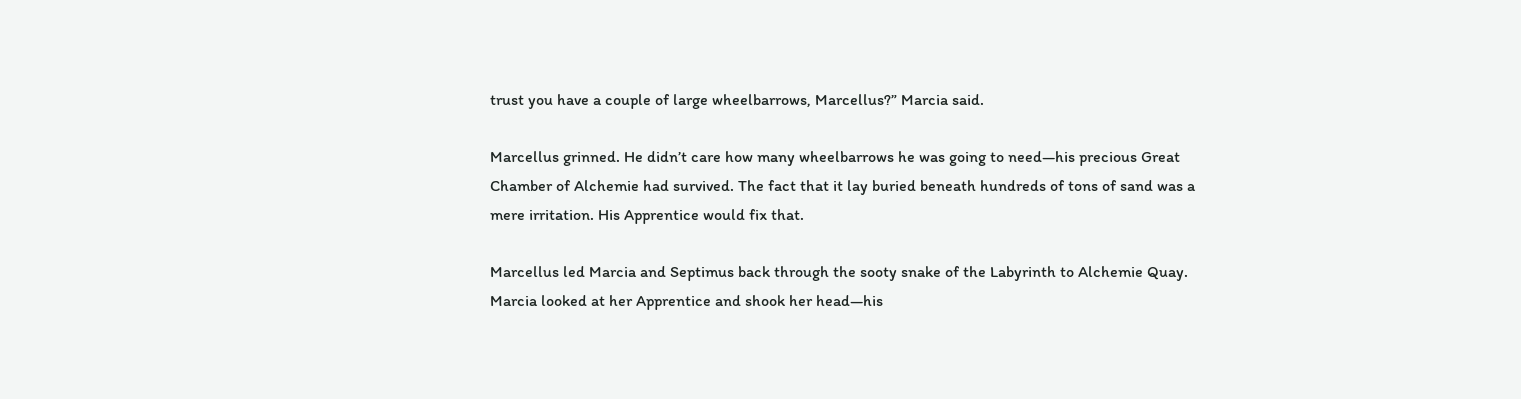trust you have a couple of large wheelbarrows, Marcellus?” Marcia said.

Marcellus grinned. He didn’t care how many wheelbarrows he was going to need—his precious Great Chamber of Alchemie had survived. The fact that it lay buried beneath hundreds of tons of sand was a mere irritation. His Apprentice would fix that.

Marcellus led Marcia and Septimus back through the sooty snake of the Labyrinth to Alchemie Quay. Marcia looked at her Apprentice and shook her head—his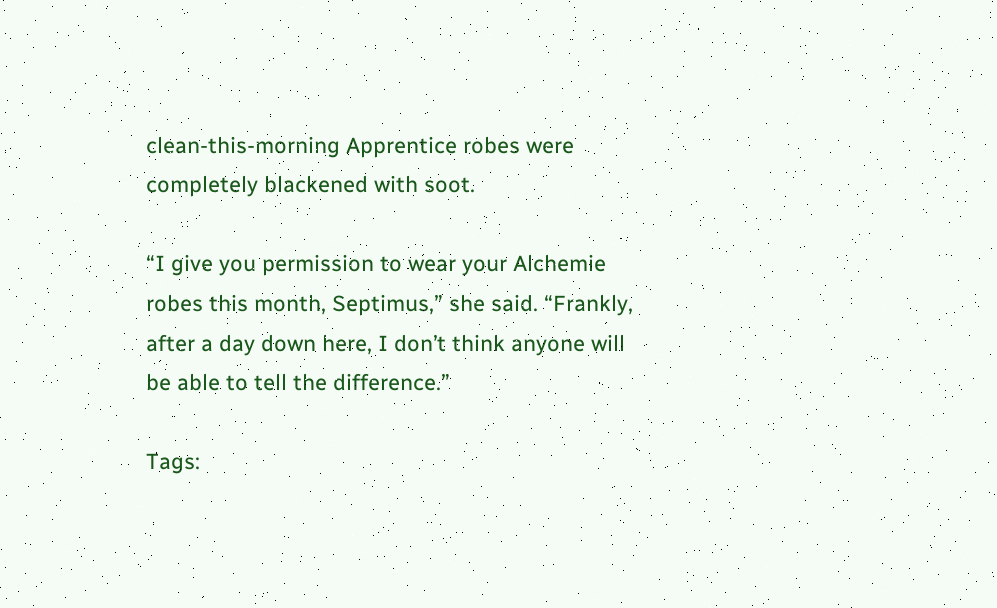clean-this-morning Apprentice robes were completely blackened with soot.

“I give you permission to wear your Alchemie robes this month, Septimus,” she said. “Frankly, after a day down here, I don’t think anyone will be able to tell the difference.”

Tags: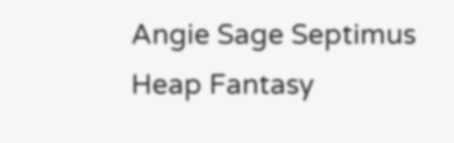Angie Sage Septimus Heap Fantasy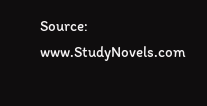Source: www.StudyNovels.com